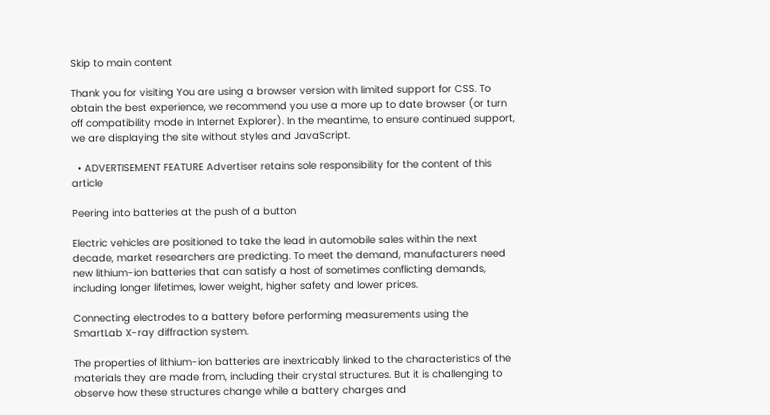Skip to main content

Thank you for visiting You are using a browser version with limited support for CSS. To obtain the best experience, we recommend you use a more up to date browser (or turn off compatibility mode in Internet Explorer). In the meantime, to ensure continued support, we are displaying the site without styles and JavaScript.

  • ADVERTISEMENT FEATURE Advertiser retains sole responsibility for the content of this article

Peering into batteries at the push of a button

Electric vehicles are positioned to take the lead in automobile sales within the next decade, market researchers are predicting. To meet the demand, manufacturers need new lithium-ion batteries that can satisfy a host of sometimes conflicting demands, including longer lifetimes, lower weight, higher safety and lower prices.

Connecting electrodes to a battery before performing measurements using the SmartLab X-ray diffraction system.

The properties of lithium-ion batteries are inextricably linked to the characteristics of the materials they are made from, including their crystal structures. But it is challenging to observe how these structures change while a battery charges and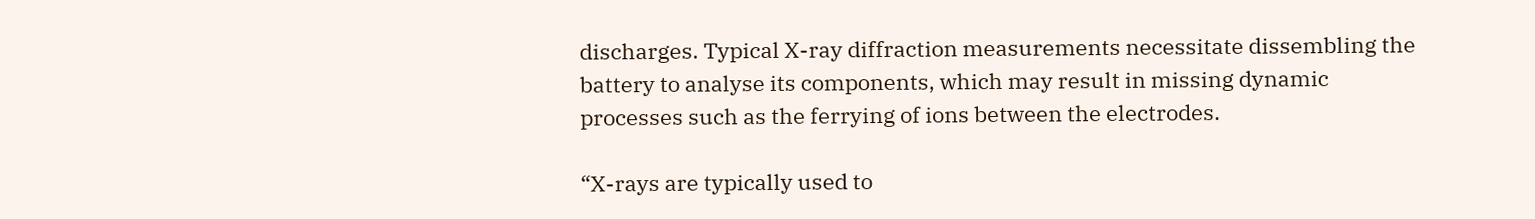discharges. Typical X-ray diffraction measurements necessitate dissembling the battery to analyse its components, which may result in missing dynamic processes such as the ferrying of ions between the electrodes.

“X-rays are typically used to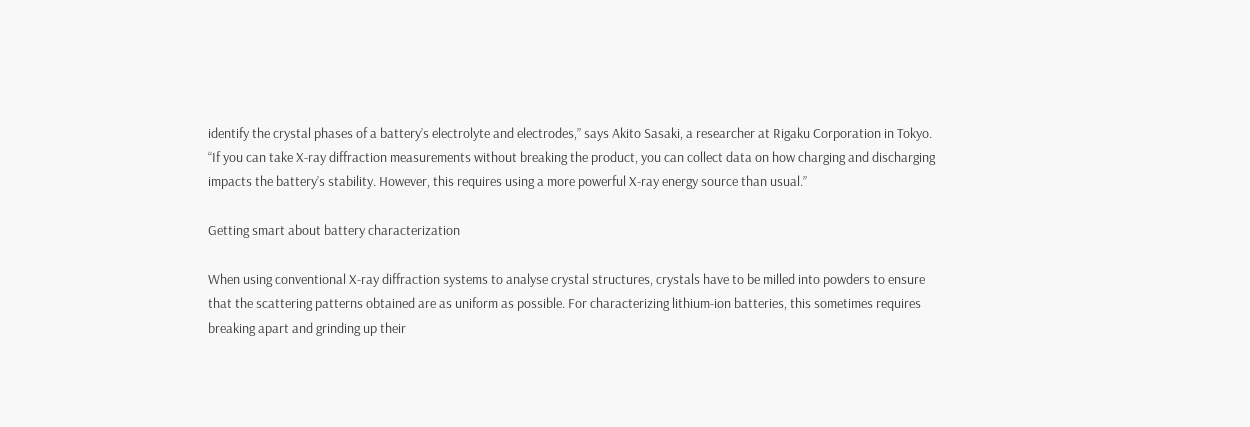identify the crystal phases of a battery’s electrolyte and electrodes,” says Akito Sasaki, a researcher at Rigaku Corporation in Tokyo. “If you can take X-ray diffraction measurements without breaking the product, you can collect data on how charging and discharging impacts the battery’s stability. However, this requires using a more powerful X-ray energy source than usual.”

Getting smart about battery characterization

When using conventional X-ray diffraction systems to analyse crystal structures, crystals have to be milled into powders to ensure that the scattering patterns obtained are as uniform as possible. For characterizing lithium-ion batteries, this sometimes requires breaking apart and grinding up their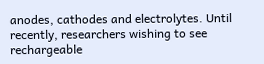anodes, cathodes and electrolytes. Until recently, researchers wishing to see rechargeable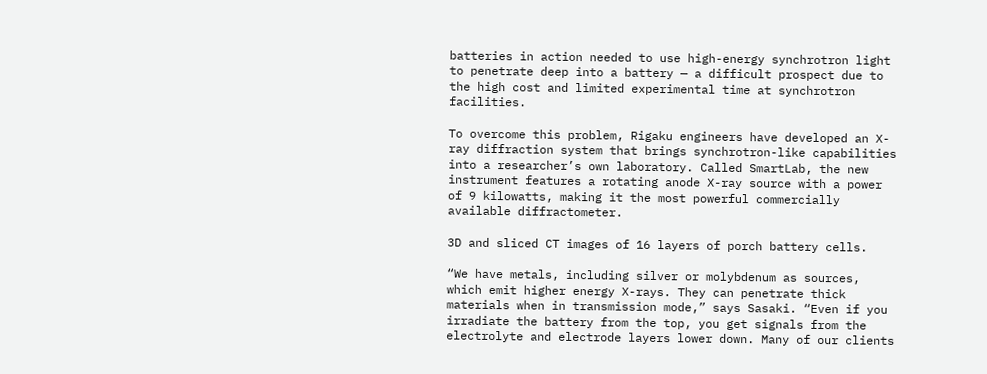batteries in action needed to use high-energy synchrotron light to penetrate deep into a battery — a difficult prospect due to the high cost and limited experimental time at synchrotron facilities.

To overcome this problem, Rigaku engineers have developed an X-ray diffraction system that brings synchrotron-like capabilities into a researcher’s own laboratory. Called SmartLab, the new instrument features a rotating anode X-ray source with a power of 9 kilowatts, making it the most powerful commercially available diffractometer.

3D and sliced CT images of 16 layers of porch battery cells.

“We have metals, including silver or molybdenum as sources, which emit higher energy X-rays. They can penetrate thick materials when in transmission mode,” says Sasaki. “Even if you irradiate the battery from the top, you get signals from the electrolyte and electrode layers lower down. Many of our clients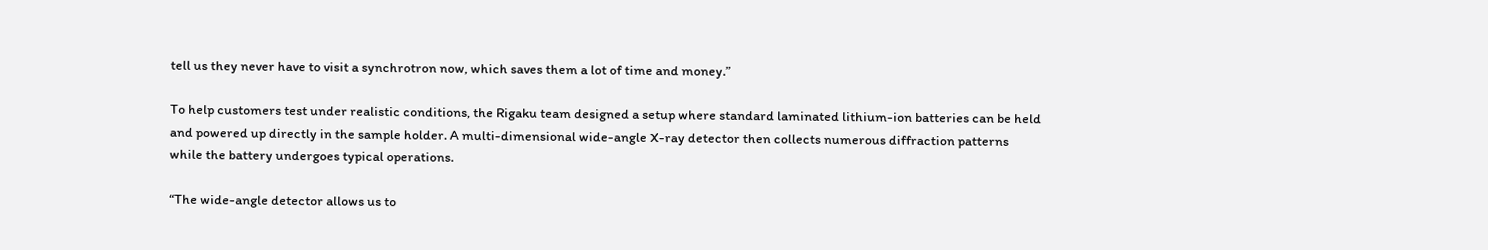tell us they never have to visit a synchrotron now, which saves them a lot of time and money.”

To help customers test under realistic conditions, the Rigaku team designed a setup where standard laminated lithium-ion batteries can be held and powered up directly in the sample holder. A multi-dimensional wide-angle X-ray detector then collects numerous diffraction patterns while the battery undergoes typical operations.

“The wide-angle detector allows us to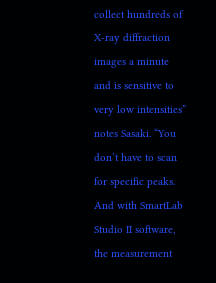collect hundreds of X-ray diffraction images a minute and is sensitive to very low intensities” notes Sasaki. “You don’t have to scan for specific peaks. And with SmartLab Studio II software, the measurement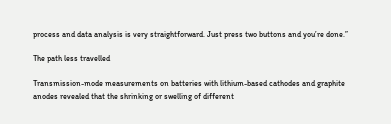process and data analysis is very straightforward. Just press two buttons and you’re done.”

The path less travelled

Transmission-mode measurements on batteries with lithium-based cathodes and graphite anodes revealed that the shrinking or swelling of different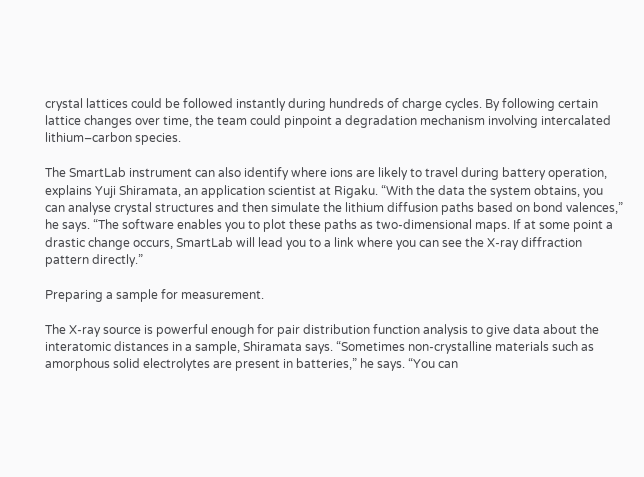crystal lattices could be followed instantly during hundreds of charge cycles. By following certain lattice changes over time, the team could pinpoint a degradation mechanism involving intercalated lithium–carbon species.

The SmartLab instrument can also identify where ions are likely to travel during battery operation, explains Yuji Shiramata, an application scientist at Rigaku. “With the data the system obtains, you can analyse crystal structures and then simulate the lithium diffusion paths based on bond valences,” he says. “The software enables you to plot these paths as two-dimensional maps. If at some point a drastic change occurs, SmartLab will lead you to a link where you can see the X-ray diffraction pattern directly.”

Preparing a sample for measurement.

The X-ray source is powerful enough for pair distribution function analysis to give data about the interatomic distances in a sample, Shiramata says. “Sometimes non-crystalline materials such as amorphous solid electrolytes are present in batteries,” he says. “You can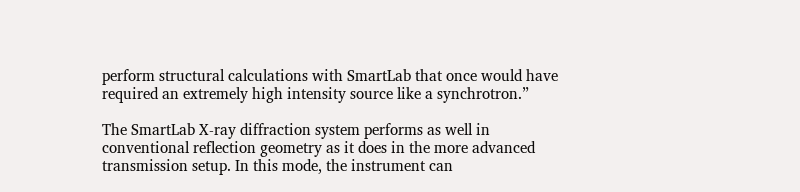perform structural calculations with SmartLab that once would have required an extremely high intensity source like a synchrotron.”

The SmartLab X-ray diffraction system performs as well in conventional reflection geometry as it does in the more advanced transmission setup. In this mode, the instrument can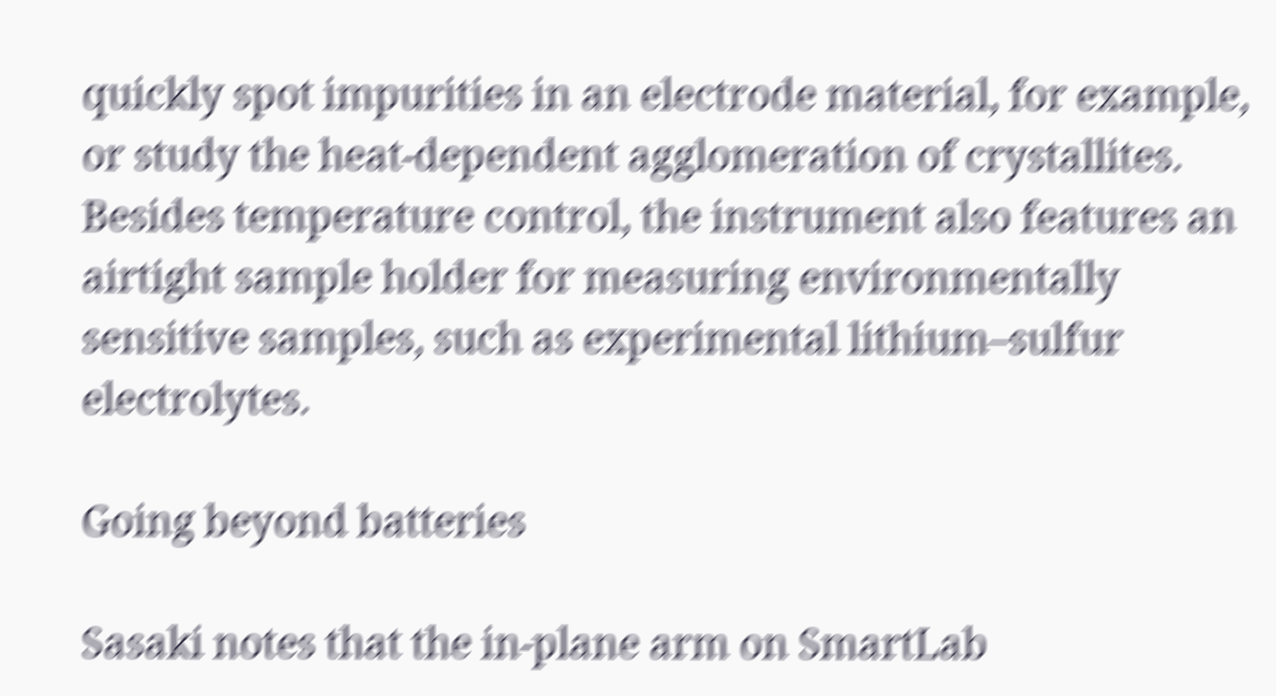quickly spot impurities in an electrode material, for example, or study the heat-dependent agglomeration of crystallites. Besides temperature control, the instrument also features an airtight sample holder for measuring environmentally sensitive samples, such as experimental lithium–sulfur electrolytes.

Going beyond batteries

Sasaki notes that the in-plane arm on SmartLab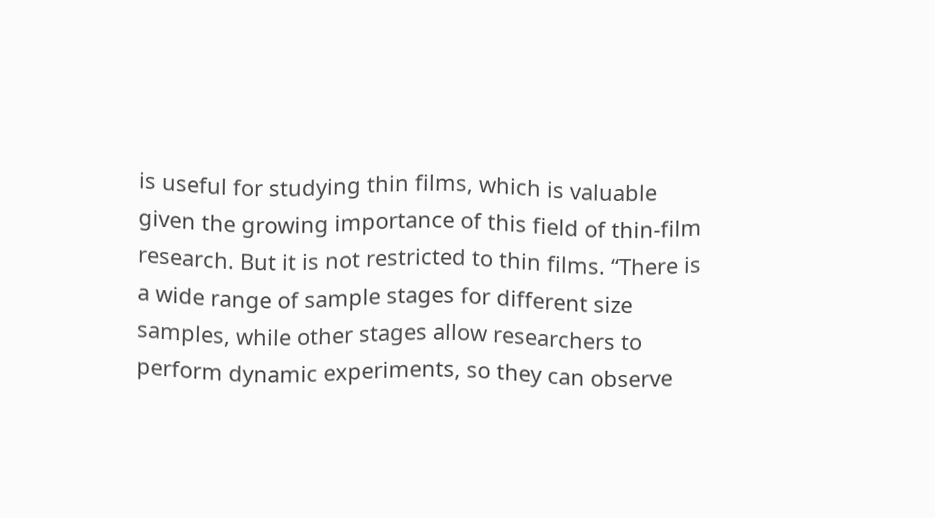is useful for studying thin films, which is valuable given the growing importance of this field of thin-film research. But it is not restricted to thin films. “There is a wide range of sample stages for different size samples, while other stages allow researchers to perform dynamic experiments, so they can observe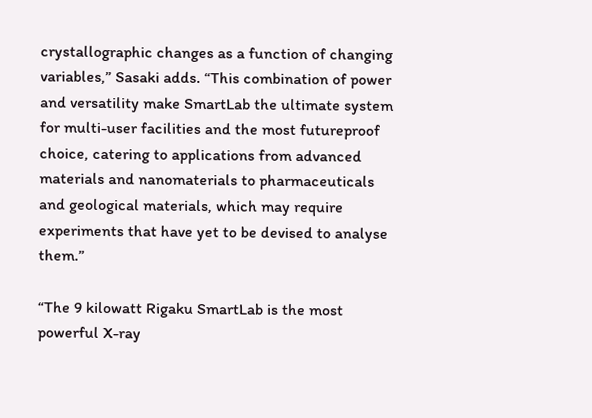crystallographic changes as a function of changing variables,” Sasaki adds. “This combination of power and versatility make SmartLab the ultimate system for multi-user facilities and the most futureproof choice, catering to applications from advanced materials and nanomaterials to pharmaceuticals and geological materials, which may require experiments that have yet to be devised to analyse them.”

“The 9 kilowatt Rigaku SmartLab is the most powerful X-ray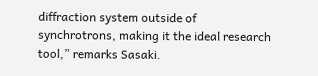diffraction system outside of synchrotrons, making it the ideal research tool,” remarks Sasaki.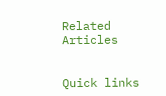Related Articles


Quick links